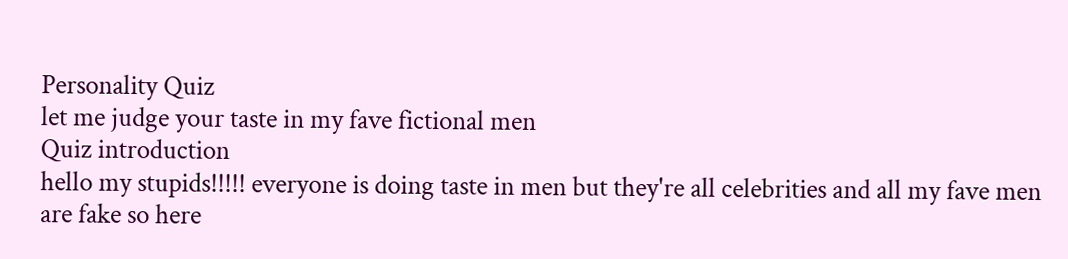Personality Quiz
let me judge your taste in my fave fictional men
Quiz introduction
hello my stupids!!!!! everyone is doing taste in men but they're all celebrities and all my fave men are fake so here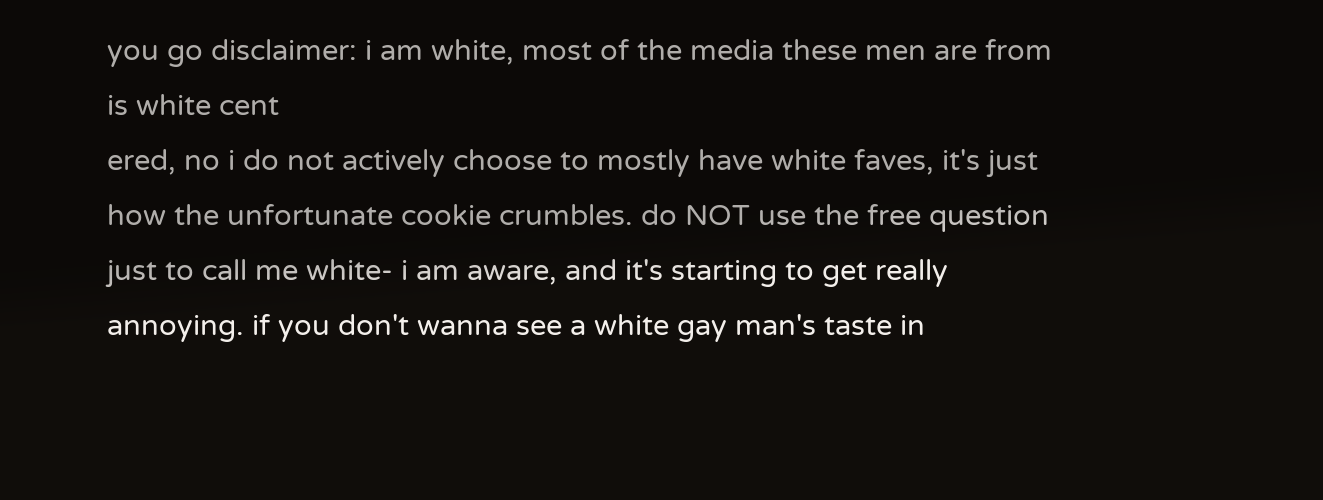you go disclaimer: i am white, most of the media these men are from is white cent
ered, no i do not actively choose to mostly have white faves, it's just how the unfortunate cookie crumbles. do NOT use the free question just to call me white- i am aware, and it's starting to get really annoying. if you don't wanna see a white gay man's taste in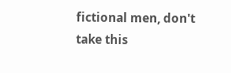fictional men, don't take this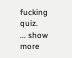fucking quiz.
... show more